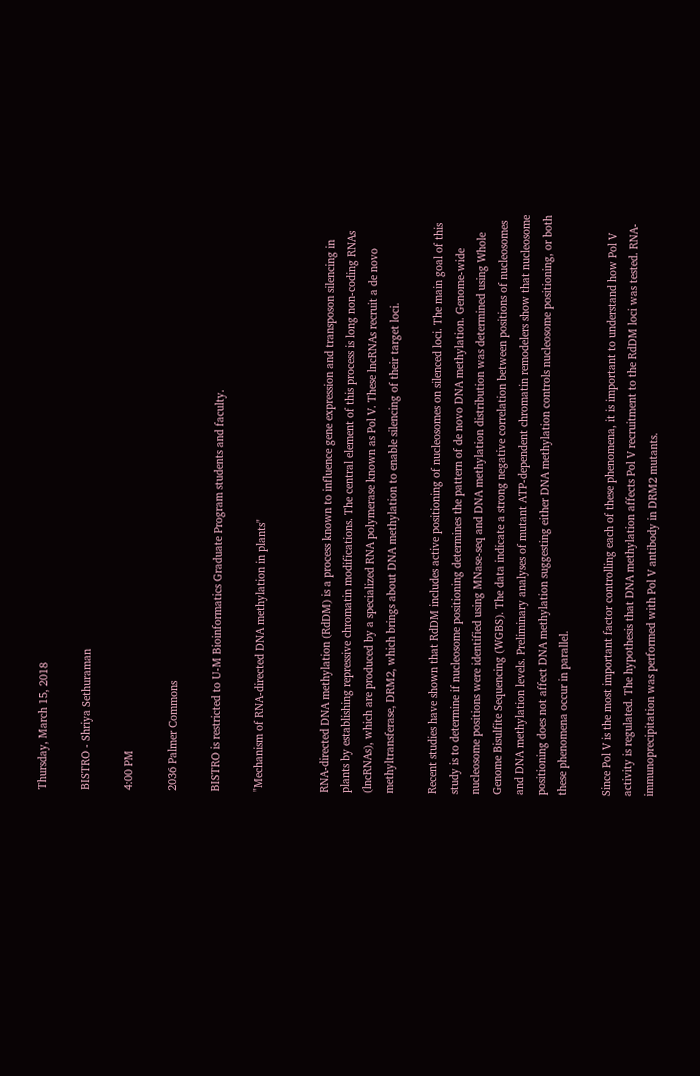Thursday, March 15, 2018

BISTRO - Shriya Sethuraman

4:00 PM

2036 Palmer Commons

BISTRO is restricted to U-M Bioinformatics Graduate Program students and faculty.

"Mechanism of RNA-directed DNA methylation in plants"


RNA-directed DNA methylation (RdDM) is a process known to influence gene expression and transposon silencing in plants by establishing repressive chromatin modifications. The central element of this process is long non-coding RNAs (lncRNAs), which are produced by a specialized RNA polymerase known as Pol V. These lncRNAs recruit a de novo methyltransferase, DRM2, which brings about DNA methylation to enable silencing of their target loci.

Recent studies have shown that RdDM includes active positioning of nucleosomes on silenced loci. The main goal of this study is to determine if nucleosome positioning determines the pattern of de novo DNA methylation. Genome-wide nucleosome positions were identified using MNase-seq and DNA methylation distribution was determined using Whole Genome Bisulfite Sequencing (WGBS). The data indicate a strong negative correlation between positions of nucleosomes and DNA methylation levels. Preliminary analyses of mutant ATP-dependent chromatin remodelers show that nucleosome positioning does not affect DNA methylation suggesting either DNA methylation controls nucleosome positioning, or both these phenomena occur in parallel.

Since Pol V is the most important factor controlling each of these phenomena, it is important to understand how Pol V activity is regulated. The hypothesis that DNA methylation affects Pol V recruitment to the RdDM loci was tested. RNA-immunoprecipitation was performed with Pol V antibody in DRM2 mutants.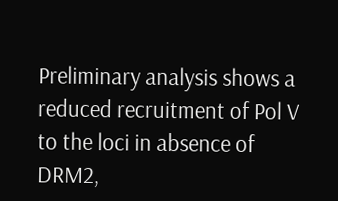Preliminary analysis shows a reduced recruitment of Pol V to the loci in absence of DRM2,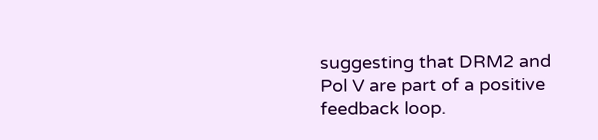suggesting that DRM2 and Pol V are part of a positive feedback loop.